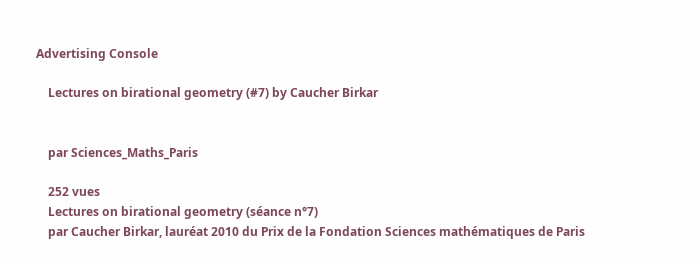Advertising Console

    Lectures on birational geometry (#7) by Caucher Birkar


    par Sciences_Maths_Paris

    252 vues
    Lectures on birational geometry (séance n°7)
    par Caucher Birkar, lauréat 2010 du Prix de la Fondation Sciences mathématiques de Paris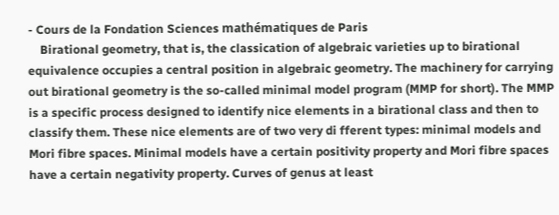- Cours de la Fondation Sciences mathématiques de Paris
    Birational geometry, that is, the classication of algebraic varieties up to birational equivalence occupies a central position in algebraic geometry. The machinery for carrying out birational geometry is the so-called minimal model program (MMP for short). The MMP is a specific process designed to identify nice elements in a birational class and then to classify them. These nice elements are of two very di fferent types: minimal models and Mori fibre spaces. Minimal models have a certain positivity property and Mori fibre spaces have a certain negativity property. Curves of genus at least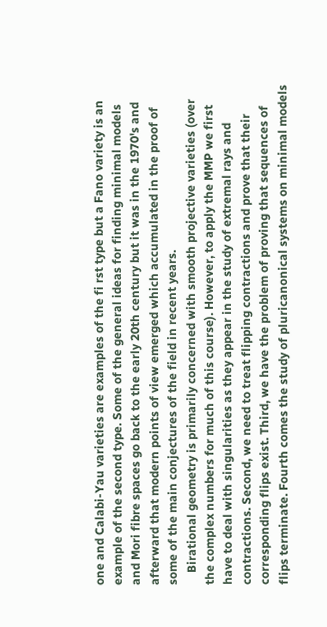one and Calabi-Yau varieties are examples of the fi rst type but a Fano variety is an example of the second type. Some of the general ideas for finding minimal models and Mori fibre spaces go back to the early 20th century but it was in the 1970's and afterward that modern points of view emerged which accumulated in the proof of some of the main conjectures of the field in recent years.
    Birational geometry is primarily concerned with smooth projective varieties (over the complex numbers for much of this course). However, to apply the MMP we first have to deal with singularities as they appear in the study of extremal rays and contractions. Second, we need to treat flipping contractions and prove that their corresponding flips exist. Third, we have the problem of proving that sequences of flips terminate. Fourth comes the study of pluricanonical systems on minimal models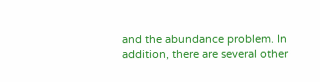and the abundance problem. In addition, there are several other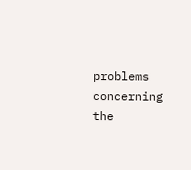problems concerning the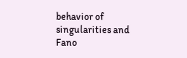behavior of singularities and Fano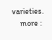varieties.
    more :